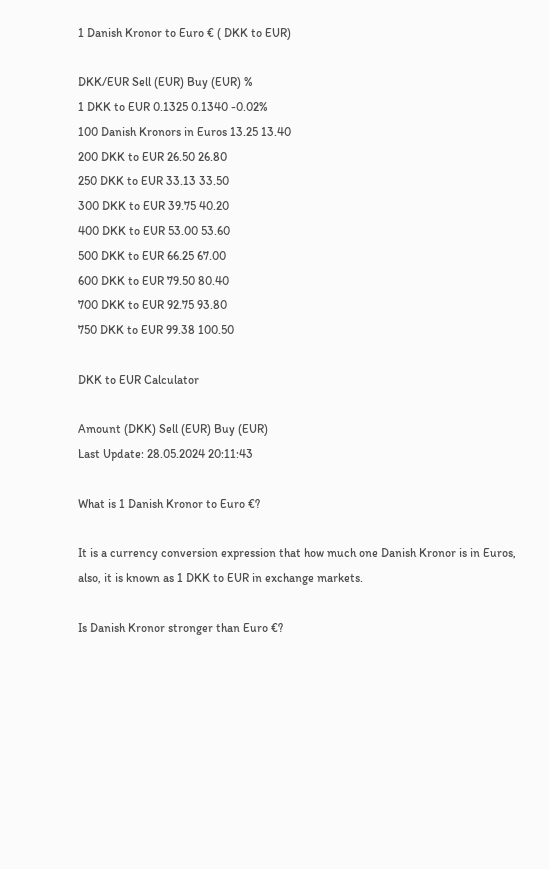1 Danish Kronor to Euro € ( DKK to EUR)

DKK/EUR Sell (EUR) Buy (EUR) %
1 DKK to EUR 0.1325 0.1340 -0.02%
100 Danish Kronors in Euros 13.25 13.40
200 DKK to EUR 26.50 26.80
250 DKK to EUR 33.13 33.50
300 DKK to EUR 39.75 40.20
400 DKK to EUR 53.00 53.60
500 DKK to EUR 66.25 67.00
600 DKK to EUR 79.50 80.40
700 DKK to EUR 92.75 93.80
750 DKK to EUR 99.38 100.50

DKK to EUR Calculator

Amount (DKK) Sell (EUR) Buy (EUR)
Last Update: 28.05.2024 20:11:43

What is 1 Danish Kronor to Euro €?

It is a currency conversion expression that how much one Danish Kronor is in Euros, also, it is known as 1 DKK to EUR in exchange markets.

Is Danish Kronor stronger than Euro €?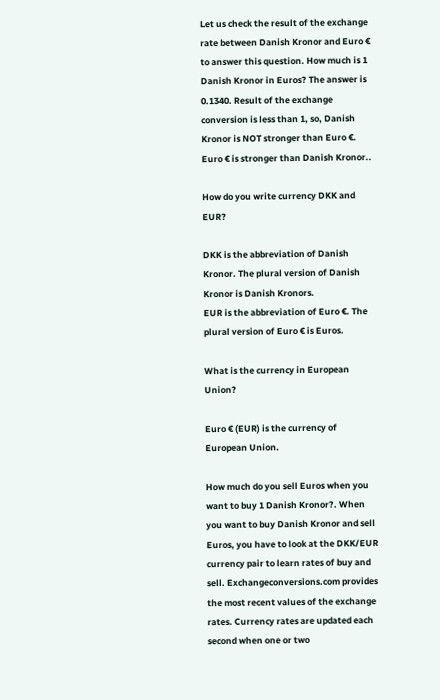Let us check the result of the exchange rate between Danish Kronor and Euro € to answer this question. How much is 1 Danish Kronor in Euros? The answer is 0.1340. Result of the exchange conversion is less than 1, so, Danish Kronor is NOT stronger than Euro €. Euro € is stronger than Danish Kronor..

How do you write currency DKK and EUR?

DKK is the abbreviation of Danish Kronor. The plural version of Danish Kronor is Danish Kronors.
EUR is the abbreviation of Euro €. The plural version of Euro € is Euros.

What is the currency in European Union?

Euro € (EUR) is the currency of European Union.

How much do you sell Euros when you want to buy 1 Danish Kronor?. When you want to buy Danish Kronor and sell Euros, you have to look at the DKK/EUR currency pair to learn rates of buy and sell. Exchangeconversions.com provides the most recent values of the exchange rates. Currency rates are updated each second when one or two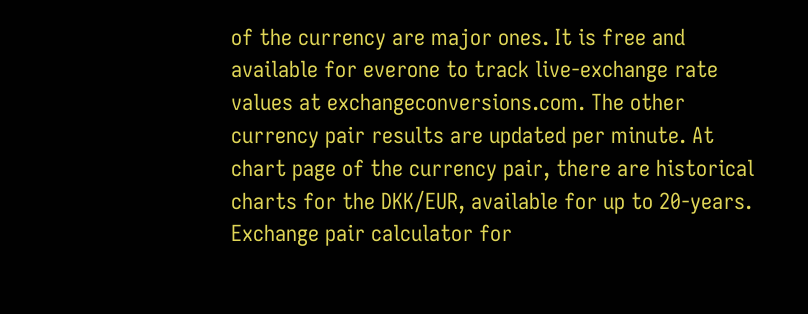of the currency are major ones. It is free and available for everone to track live-exchange rate values at exchangeconversions.com. The other currency pair results are updated per minute. At chart page of the currency pair, there are historical charts for the DKK/EUR, available for up to 20-years.
Exchange pair calculator for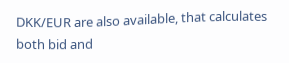DKK/EUR are also available, that calculates both bid and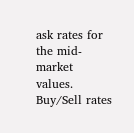ask rates for the mid-market values. Buy/Sell rates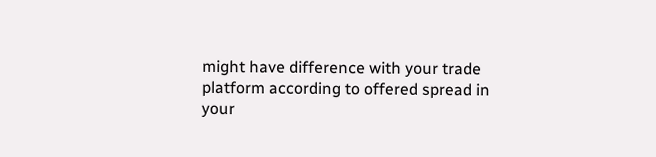might have difference with your trade platform according to offered spread in your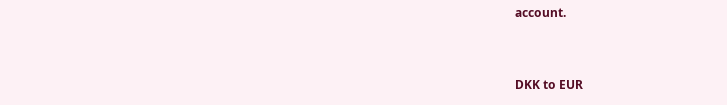account.


DKK to EUR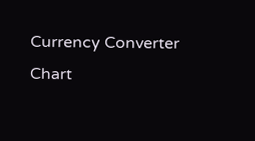Currency Converter Chart